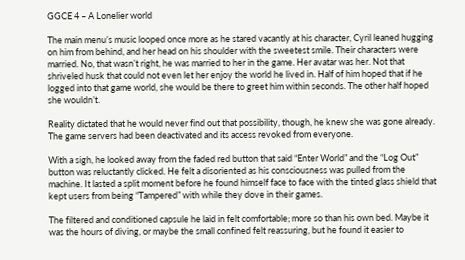GGCE 4 – A Lonelier world

The main menu’s music looped once more as he stared vacantly at his character, Cyril leaned hugging on him from behind, and her head on his shoulder with the sweetest smile. Their characters were married. No, that wasn’t right, he was married to her in the game. Her avatar was her. Not that shriveled husk that could not even let her enjoy the world he lived in. Half of him hoped that if he logged into that game world, she would be there to greet him within seconds. The other half hoped she wouldn’t.

Reality dictated that he would never find out that possibility, though, he knew she was gone already. The game servers had been deactivated and its access revoked from everyone.

With a sigh, he looked away from the faded red button that said “Enter World” and the “Log Out” button was reluctantly clicked. He felt a disoriented as his consciousness was pulled from the machine. It lasted a split moment before he found himself face to face with the tinted glass shield that kept users from being “Tampered” with while they dove in their games.

The filtered and conditioned capsule he laid in felt comfortable; more so than his own bed. Maybe it was the hours of diving, or maybe the small confined felt reassuring, but he found it easier to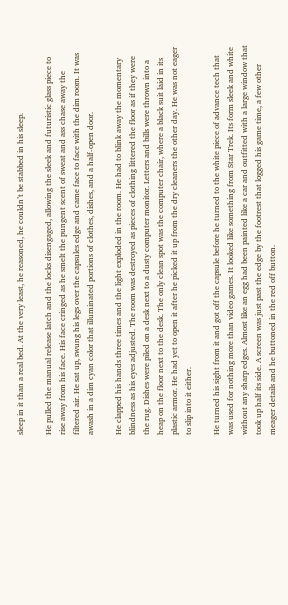sleep in it than a real bed. At the very least, he reasoned, he couldn’t be stabbed in his sleep.

He pulled the manual release latch and the locks disengaged, allowing the sleek and futuristic glass piece to rise away from his face. His face cringed as he smelt the pungent scent of sweat and ass chase away the filtered air. He sat up, swung his legs over the capsules edge and came face to face with the dim room. It was awash in a dim cyan color that illuminated portions of clothes, dishes, and a half-open door.

He clapped his hands three times and the light exploded in the room. He had to blink away the momentary blindness as his eyes adjusted. The room was destroyed as pieces of clothing littered the floor as if they were the rug. Dishes were piled on a desk next to a dusty computer monitor. Letters and bills were thrown into a heap on the floor next to the desk. The only clean spot was the computer chair, where a black suit laid in its plastic armor. He had yet to open it after he picked it up from the dry cleaners the other day. He was not eager to slip into it either.

He turned his sight from it and got off the capsule before he turned to the white piece of advance tech that was used for nothing more than video games. It looked like something from Star Trek. Its form sleek and white without any sharp edges. Almost like an egg had been painted like a car and outfitted with a large window that took up half its side. A screen was just past the edge by the footrest that logged his game time, a few other meager details and he buttoned in the red off button.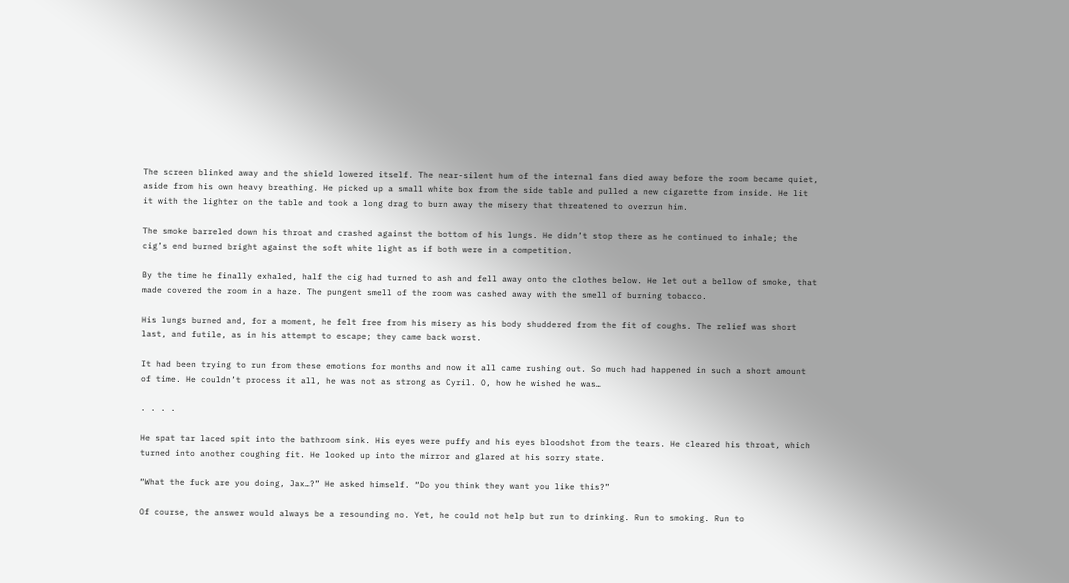The screen blinked away and the shield lowered itself. The near-silent hum of the internal fans died away before the room became quiet, aside from his own heavy breathing. He picked up a small white box from the side table and pulled a new cigarette from inside. He lit it with the lighter on the table and took a long drag to burn away the misery that threatened to overrun him.

The smoke barreled down his throat and crashed against the bottom of his lungs. He didn’t stop there as he continued to inhale; the cig’s end burned bright against the soft white light as if both were in a competition.

By the time he finally exhaled, half the cig had turned to ash and fell away onto the clothes below. He let out a bellow of smoke, that made covered the room in a haze. The pungent smell of the room was cashed away with the smell of burning tobacco.

His lungs burned and, for a moment, he felt free from his misery as his body shuddered from the fit of coughs. The relief was short last, and futile, as in his attempt to escape; they came back worst.

It had been trying to run from these emotions for months and now it all came rushing out. So much had happened in such a short amount of time. He couldn’t process it all, he was not as strong as Cyril. O, how he wished he was…

. . . .

He spat tar laced spit into the bathroom sink. His eyes were puffy and his eyes bloodshot from the tears. He cleared his throat, which turned into another coughing fit. He looked up into the mirror and glared at his sorry state.

“What the fuck are you doing, Jax…?” He asked himself. “Do you think they want you like this?”

Of course, the answer would always be a resounding no. Yet, he could not help but run to drinking. Run to smoking. Run to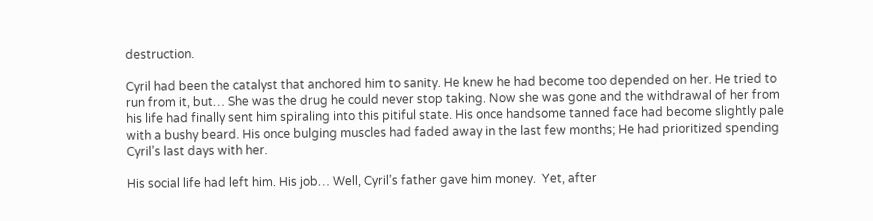destruction.

Cyril had been the catalyst that anchored him to sanity. He knew he had become too depended on her. He tried to run from it, but… She was the drug he could never stop taking. Now she was gone and the withdrawal of her from his life had finally sent him spiraling into this pitiful state. His once handsome tanned face had become slightly pale with a bushy beard. His once bulging muscles had faded away in the last few months; He had prioritized spending Cyril’s last days with her.

His social life had left him. His job… Well, Cyril’s father gave him money.  Yet, after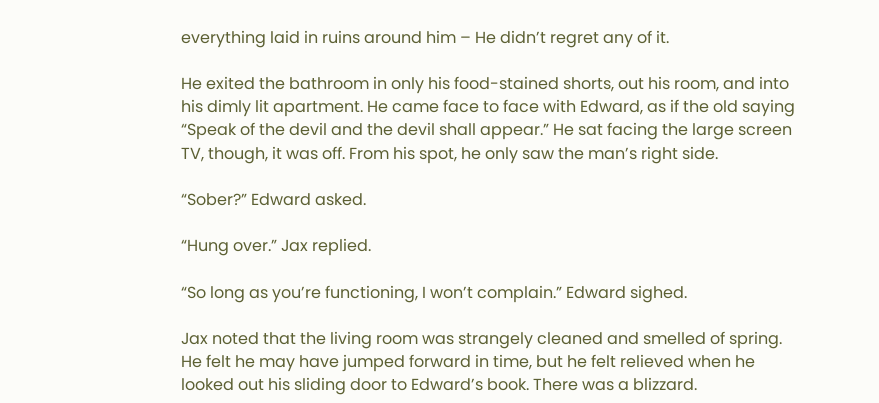everything laid in ruins around him – He didn’t regret any of it.

He exited the bathroom in only his food-stained shorts, out his room, and into his dimly lit apartment. He came face to face with Edward, as if the old saying “Speak of the devil and the devil shall appear.” He sat facing the large screen TV, though, it was off. From his spot, he only saw the man’s right side.

“Sober?” Edward asked.

“Hung over.” Jax replied.

“So long as you’re functioning, I won’t complain.” Edward sighed.

Jax noted that the living room was strangely cleaned and smelled of spring. He felt he may have jumped forward in time, but he felt relieved when he looked out his sliding door to Edward’s book. There was a blizzard.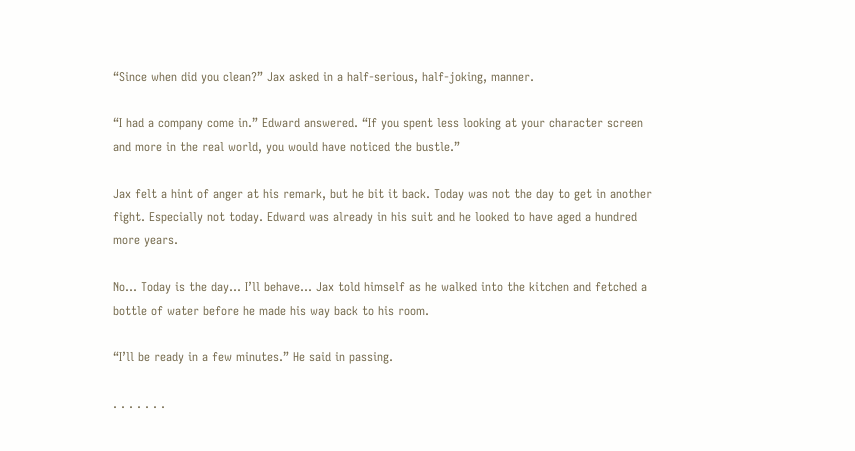“Since when did you clean?” Jax asked in a half-serious, half-joking, manner.

“I had a company come in.” Edward answered. “If you spent less looking at your character screen and more in the real world, you would have noticed the bustle.”

Jax felt a hint of anger at his remark, but he bit it back. Today was not the day to get in another fight. Especially not today. Edward was already in his suit and he looked to have aged a hundred more years.

No… Today is the day… I’ll behave… Jax told himself as he walked into the kitchen and fetched a bottle of water before he made his way back to his room.

“I’ll be ready in a few minutes.” He said in passing.

. . . . . . .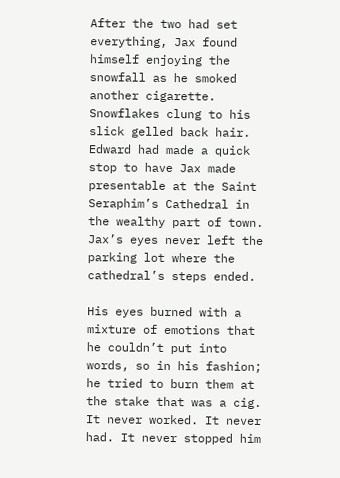After the two had set everything, Jax found himself enjoying the snowfall as he smoked another cigarette. Snowflakes clung to his slick gelled back hair. Edward had made a quick stop to have Jax made presentable at the Saint Seraphim’s Cathedral in the wealthy part of town. Jax’s eyes never left the parking lot where the cathedral’s steps ended.

His eyes burned with a mixture of emotions that he couldn’t put into words, so in his fashion; he tried to burn them at the stake that was a cig. It never worked. It never had. It never stopped him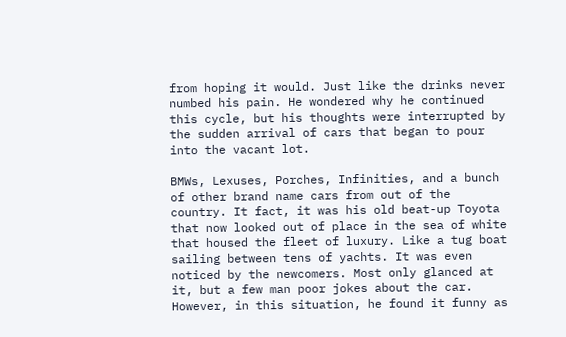from hoping it would. Just like the drinks never numbed his pain. He wondered why he continued this cycle, but his thoughts were interrupted by the sudden arrival of cars that began to pour into the vacant lot.

BMWs, Lexuses, Porches, Infinities, and a bunch of other brand name cars from out of the country. It fact, it was his old beat-up Toyota that now looked out of place in the sea of white that housed the fleet of luxury. Like a tug boat sailing between tens of yachts. It was even noticed by the newcomers. Most only glanced at it, but a few man poor jokes about the car. However, in this situation, he found it funny as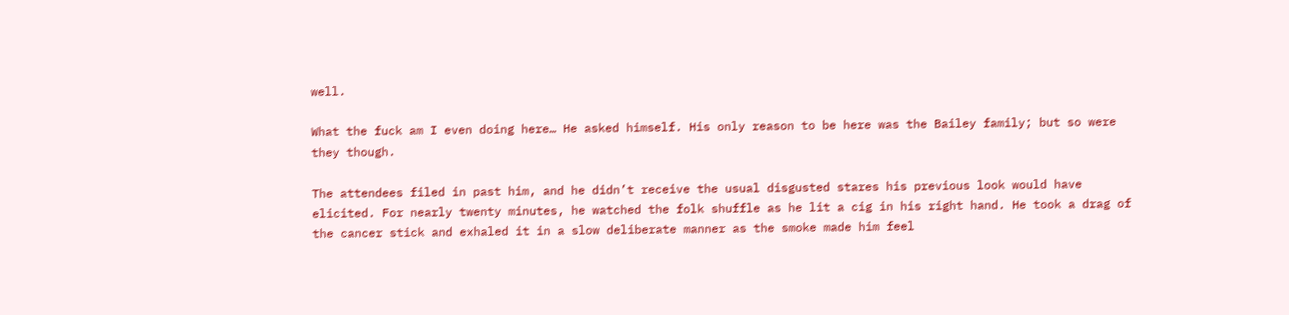well.

What the fuck am I even doing here… He asked himself. His only reason to be here was the Bailey family; but so were they though.

The attendees filed in past him, and he didn’t receive the usual disgusted stares his previous look would have elicited. For nearly twenty minutes, he watched the folk shuffle as he lit a cig in his right hand. He took a drag of the cancer stick and exhaled it in a slow deliberate manner as the smoke made him feel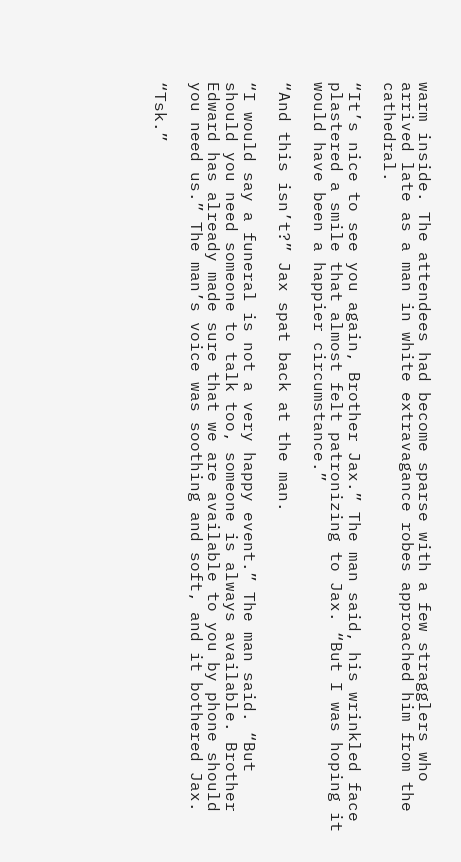warm inside. The attendees had become sparse with a few stragglers who arrived late as a man in white extravagance robes approached him from the cathedral.

“It’s nice to see you again, Brother Jax.” The man said, his wrinkled face plastered a smile that almost felt patronizing to Jax. “But I was hoping it would have been a happier circumstance.”

“And this isn’t?” Jax spat back at the man.

“I would say a funeral is not a very happy event.” The man said. “But should you need someone to talk too, someone is always available. Brother Edward has already made sure that we are available to you by phone should you need us.” The man’s voice was soothing and soft, and it bothered Jax.

“Tsk.”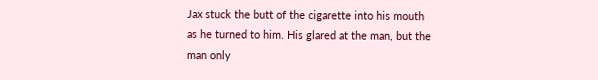Jax stuck the butt of the cigarette into his mouth as he turned to him. His glared at the man, but the man only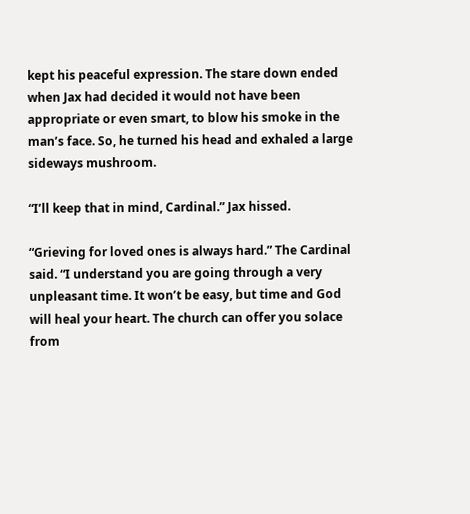kept his peaceful expression. The stare down ended when Jax had decided it would not have been appropriate or even smart, to blow his smoke in the man’s face. So, he turned his head and exhaled a large sideways mushroom.

“I’ll keep that in mind, Cardinal.” Jax hissed.

“Grieving for loved ones is always hard.” The Cardinal said. “I understand you are going through a very unpleasant time. It won’t be easy, but time and God will heal your heart. The church can offer you solace from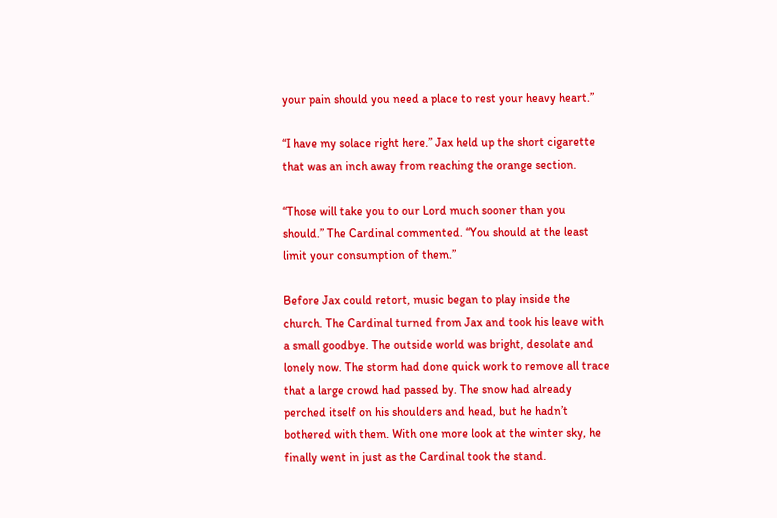your pain should you need a place to rest your heavy heart.”

“I have my solace right here.” Jax held up the short cigarette that was an inch away from reaching the orange section.

“Those will take you to our Lord much sooner than you should.” The Cardinal commented. “You should at the least limit your consumption of them.”

Before Jax could retort, music began to play inside the church. The Cardinal turned from Jax and took his leave with a small goodbye. The outside world was bright, desolate and lonely now. The storm had done quick work to remove all trace that a large crowd had passed by. The snow had already perched itself on his shoulders and head, but he hadn’t bothered with them. With one more look at the winter sky, he finally went in just as the Cardinal took the stand.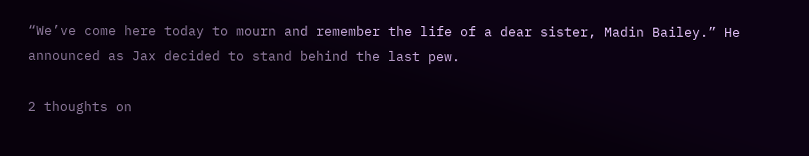“We’ve come here today to mourn and remember the life of a dear sister, Madin Bailey.” He announced as Jax decided to stand behind the last pew.

2 thoughts on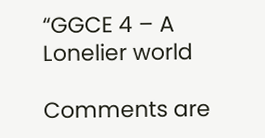“GGCE 4 – A Lonelier world

Comments are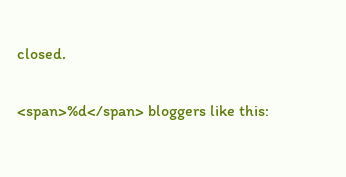closed.

<span>%d</span> bloggers like this: